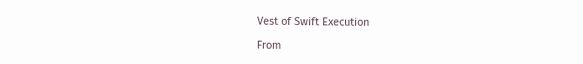Vest of Swift Execution

From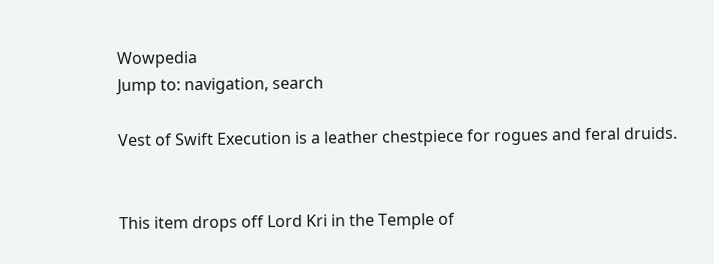Wowpedia
Jump to: navigation, search

Vest of Swift Execution is a leather chestpiece for rogues and feral druids.


This item drops off Lord Kri in the Temple of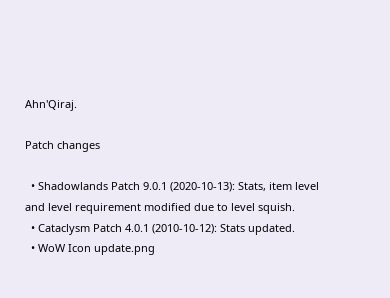Ahn'Qiraj.

Patch changes

  • Shadowlands Patch 9.0.1 (2020-10-13): Stats, item level and level requirement modified due to level squish.
  • Cataclysm Patch 4.0.1 (2010-10-12): Stats updated.
  • WoW Icon update.png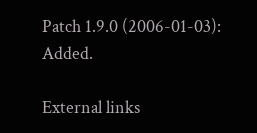Patch 1.9.0 (2006-01-03): Added.

External links